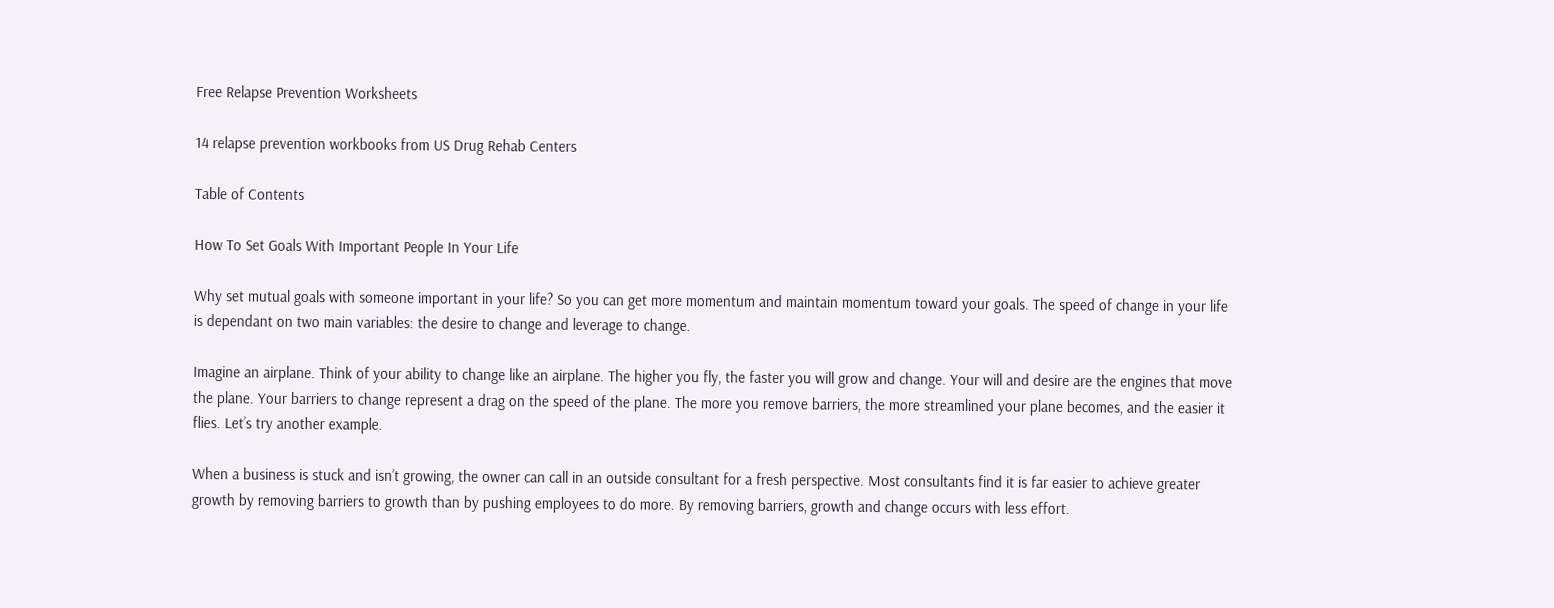Free Relapse Prevention Worksheets

14 relapse prevention workbooks from US Drug Rehab Centers

Table of Contents

How To Set Goals With Important People In Your Life

Why set mutual goals with someone important in your life? So you can get more momentum and maintain momentum toward your goals. The speed of change in your life is dependant on two main variables: the desire to change and leverage to change.

Imagine an airplane. Think of your ability to change like an airplane. The higher you fly, the faster you will grow and change. Your will and desire are the engines that move the plane. Your barriers to change represent a drag on the speed of the plane. The more you remove barriers, the more streamlined your plane becomes, and the easier it flies. Let’s try another example.

When a business is stuck and isn’t growing, the owner can call in an outside consultant for a fresh perspective. Most consultants find it is far easier to achieve greater growth by removing barriers to growth than by pushing employees to do more. By removing barriers, growth and change occurs with less effort.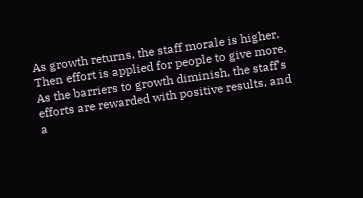As growth returns, the staff morale is higher. Then effort is applied for people to give more. As the barriers to growth diminish, the staff’s efforts are rewarded with positive results, and a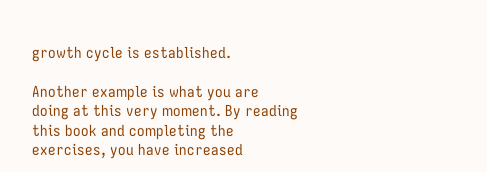growth cycle is established.

Another example is what you are doing at this very moment. By reading this book and completing the exercises, you have increased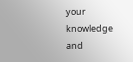your knowledge and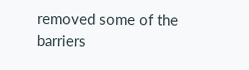removed some of the barriers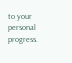to your personal progress.